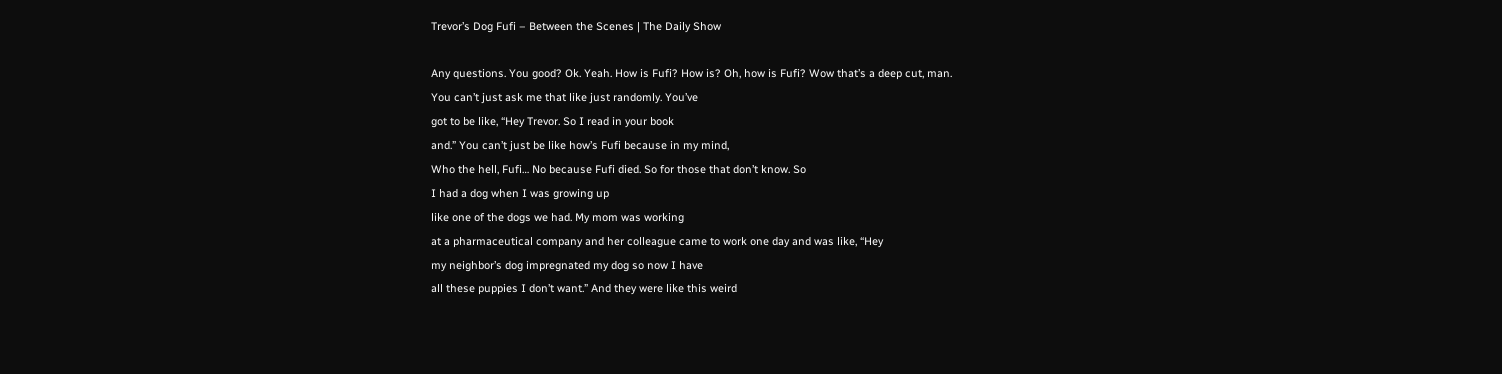Trevor’s Dog Fufi – Between the Scenes | The Daily Show

Any questions. You good? Ok. Yeah. How is Fufi? How is? Oh, how is Fufi? Wow that’s a deep cut, man.
You can’t just ask me that like just randomly. You’ve
got to be like, “Hey Trevor. So I read in your book
and.” You can’t just be like how’s Fufi because in my mind,
Who the hell, Fufi… No because Fufi died. So for those that don’t know. So
I had a dog when I was growing up
like one of the dogs we had. My mom was working
at a pharmaceutical company and her colleague came to work one day and was like, “Hey
my neighbor’s dog impregnated my dog so now I have
all these puppies I don’t want.” And they were like this weird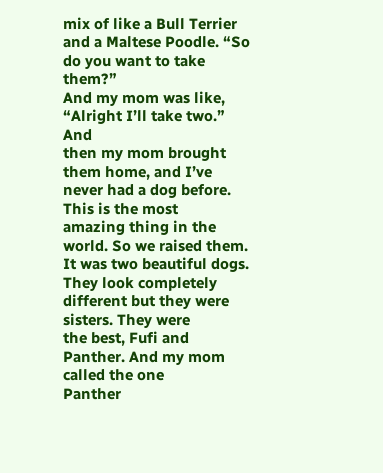mix of like a Bull Terrier and a Maltese Poodle. “So do you want to take them?”
And my mom was like, “Alright I’ll take two.” And
then my mom brought them home, and I’ve never had a dog before. This is the most
amazing thing in the world. So we raised them.
It was two beautiful dogs. They look completely different but they were sisters. They were
the best, Fufi and Panther. And my mom called the one
Panther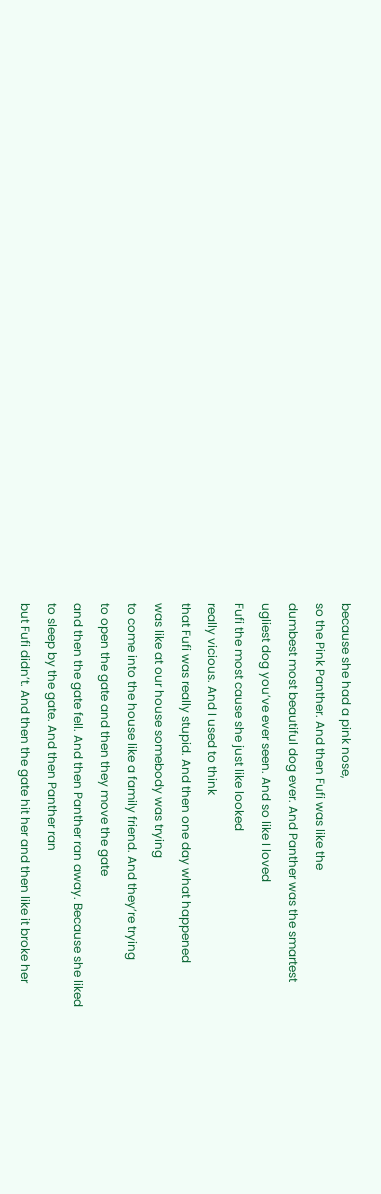because she had a pink nose,
so the Pink Panther. And then Fufi was like the
dumbest most beautiful dog ever. And Panther was the smartest
ugliest dog you’ve ever seen. And so like I loved
Fufi the most cause she just like looked
really vicious. And I used to think
that Fufi was really stupid. And then one day what happened
was like at our house somebody was trying
to come into the house like a family friend. And they’re trying
to open the gate and then they move the gate
and then the gate fell. And then Panther ran away. Because she liked
to sleep by the gate. And then Panther ran
but Fufi didn’t. And then the gate hit her and then like it broke her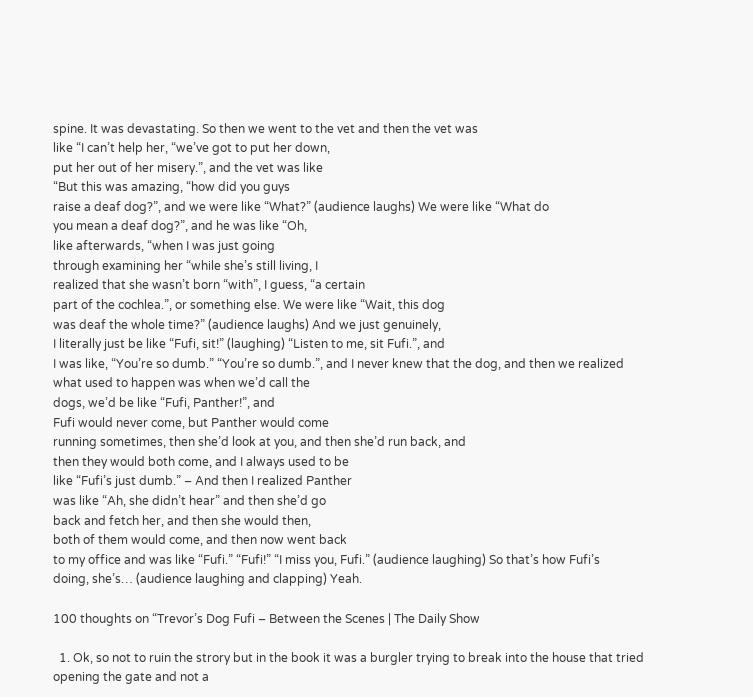spine. It was devastating. So then we went to the vet and then the vet was
like “I can’t help her, “we’ve got to put her down,
put her out of her misery.”, and the vet was like
“But this was amazing, “how did you guys
raise a deaf dog?”, and we were like “What?” (audience laughs) We were like “What do
you mean a deaf dog?”, and he was like “Oh,
like afterwards, “when I was just going
through examining her “while she’s still living, I
realized that she wasn’t born “with”, I guess, “a certain
part of the cochlea.”, or something else. We were like “Wait, this dog
was deaf the whole time?” (audience laughs) And we just genuinely,
I literally just be like “Fufi, sit!” (laughing) “Listen to me, sit Fufi.”, and
I was like, “You’re so dumb.” “You’re so dumb.”, and I never knew that the dog, and then we realized
what used to happen was when we’d call the
dogs, we’d be like “Fufi, Panther!”, and
Fufi would never come, but Panther would come
running sometimes, then she’d look at you, and then she’d run back, and
then they would both come, and I always used to be
like “Fufi’s just dumb.” – And then I realized Panther
was like “Ah, she didn’t hear” and then she’d go
back and fetch her, and then she would then,
both of them would come, and then now went back
to my office and was like “Fufi.” “Fufi!” “I miss you, Fufi.” (audience laughing) So that’s how Fufi’s
doing, she’s… (audience laughing and clapping) Yeah.

100 thoughts on “Trevor’s Dog Fufi – Between the Scenes | The Daily Show

  1. Ok, so not to ruin the strory but in the book it was a burgler trying to break into the house that tried opening the gate and not a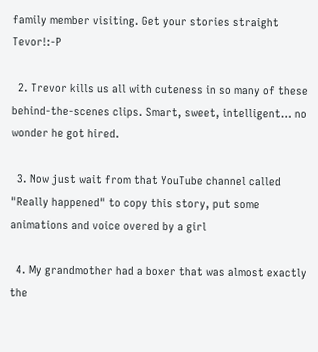family member visiting. Get your stories straight Tevor!:-P

  2. Trevor kills us all with cuteness in so many of these behind-the-scenes clips. Smart, sweet, intelligent… no wonder he got hired.

  3. Now just wait from that YouTube channel called "Really happened" to copy this story, put some animations and voice overed by a girl

  4. My grandmother had a boxer that was almost exactly the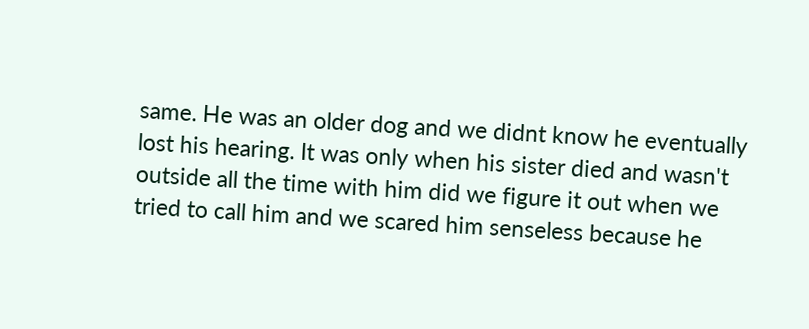same. He was an older dog and we didnt know he eventually lost his hearing. It was only when his sister died and wasn't outside all the time with him did we figure it out when we tried to call him and we scared him senseless because he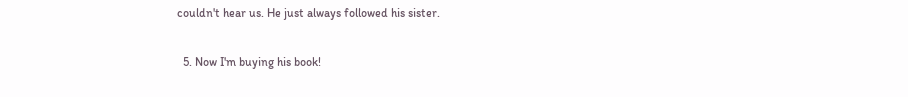couldn't hear us. He just always followed his sister.

  5. Now I'm buying his book!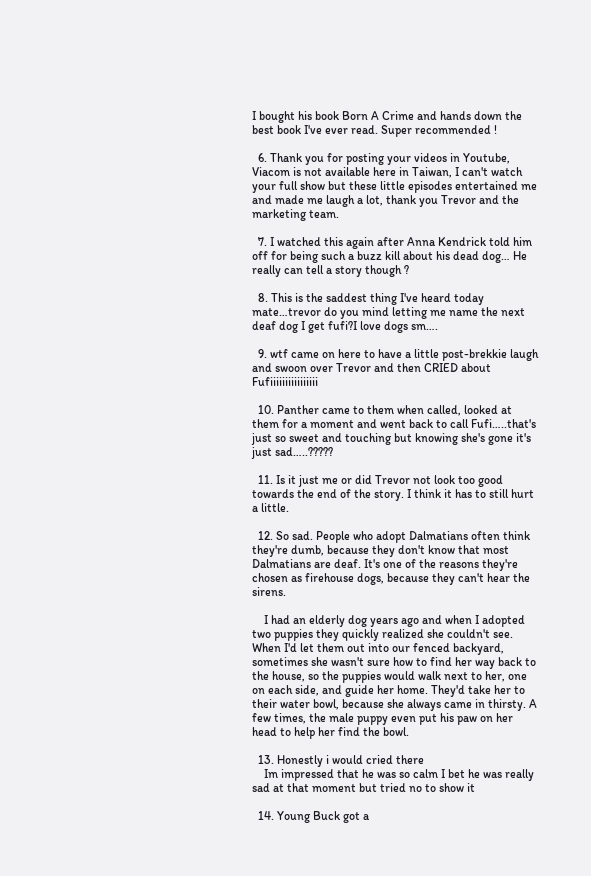I bought his book Born A Crime and hands down the best book I've ever read. Super recommended !

  6. Thank you for posting your videos in Youtube, Viacom is not available here in Taiwan, I can't watch your full show but these little episodes entertained me and made me laugh a lot, thank you Trevor and the marketing team.

  7. I watched this again after Anna Kendrick told him off for being such a buzz kill about his dead dog… He really can tell a story though ?

  8. This is the saddest thing I've heard today mate…trevor do you mind letting me name the next deaf dog I get fufi?I love dogs sm….

  9. wtf came on here to have a little post-brekkie laugh and swoon over Trevor and then CRIED about Fufiiiiiiiiiiiiiiii

  10. Panther came to them when called, looked at them for a moment and went back to call Fufi…..that's just so sweet and touching but knowing she's gone it's just sad…..?????

  11. Is it just me or did Trevor not look too good towards the end of the story. I think it has to still hurt a little.

  12. So sad. People who adopt Dalmatians often think they're dumb, because they don't know that most Dalmatians are deaf. It's one of the reasons they're chosen as firehouse dogs, because they can't hear the sirens.

    I had an elderly dog years ago and when I adopted two puppies they quickly realized she couldn't see. When I'd let them out into our fenced backyard, sometimes she wasn't sure how to find her way back to the house, so the puppies would walk next to her, one on each side, and guide her home. They'd take her to their water bowl, because she always came in thirsty. A few times, the male puppy even put his paw on her head to help her find the bowl.

  13. Honestly i would cried there
    Im impressed that he was so calm I bet he was really sad at that moment but tried no to show it

  14. Young Buck got a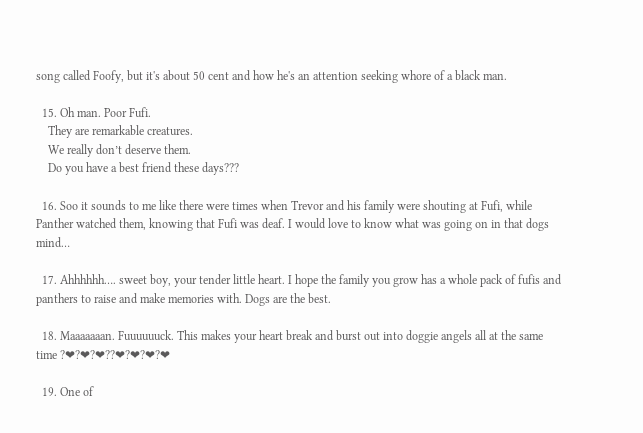song called Foofy, but it's about 50 cent and how he's an attention seeking whore of a black man.

  15. Oh man. Poor Fufi.
    They are remarkable creatures.
    We really don’t deserve them.
    Do you have a best friend these days???

  16. Soo it sounds to me like there were times when Trevor and his family were shouting at Fufi, while Panther watched them, knowing that Fufi was deaf. I would love to know what was going on in that dogs mind…

  17. Ahhhhhh…. sweet boy, your tender little heart. I hope the family you grow has a whole pack of fufis and panthers to raise and make memories with. Dogs are the best.

  18. Maaaaaaan. Fuuuuuuck. This makes your heart break and burst out into doggie angels all at the same time ?❤?❤?❤??❤?❤?❤?❤

  19. One of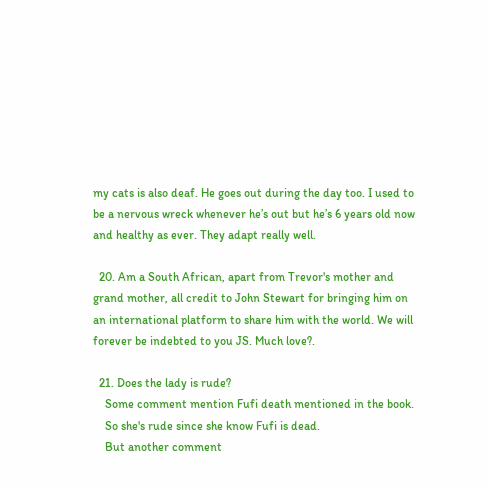my cats is also deaf. He goes out during the day too. I used to be a nervous wreck whenever he’s out but he’s 6 years old now and healthy as ever. They adapt really well.

  20. Am a South African, apart from Trevor's mother and grand mother, all credit to John Stewart for bringing him on an international platform to share him with the world. We will forever be indebted to you JS. Much love?.

  21. Does the lady is rude?
    Some comment mention Fufi death mentioned in the book.
    So she's rude since she know Fufi is dead.
    But another comment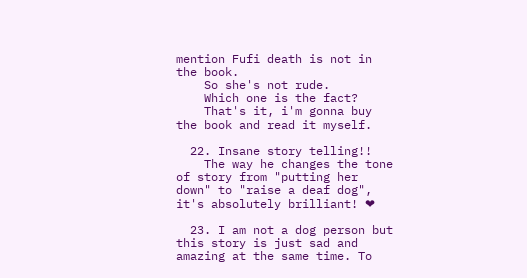mention Fufi death is not in the book.
    So she's not rude.
    Which one is the fact?
    That's it, i'm gonna buy the book and read it myself.

  22. Insane story telling!!
    The way he changes the tone of story from "putting her down" to "raise a deaf dog", it's absolutely brilliant! ❤

  23. I am not a dog person but this story is just sad and amazing at the same time. To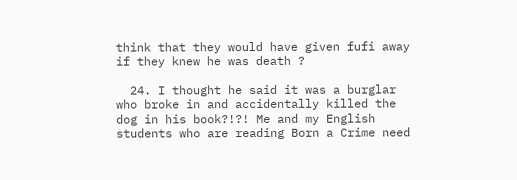think that they would have given fufi away if they knew he was death ?

  24. I thought he said it was a burglar who broke in and accidentally killed the dog in his book?!?! Me and my English students who are reading Born a Crime need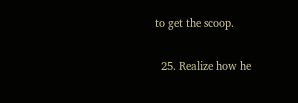to get the scoop.

  25. Realize how he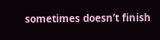sometimes doesn’t finish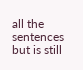all the sentences but is still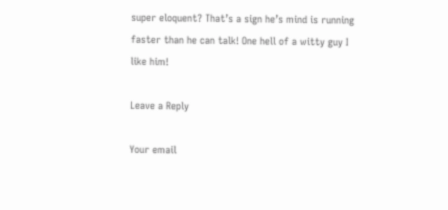super eloquent? That’s a sign he’s mind is running faster than he can talk! One hell of a witty guy I like him!

Leave a Reply

Your email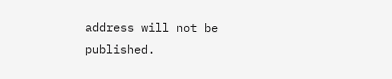address will not be published.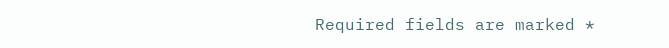Required fields are marked *